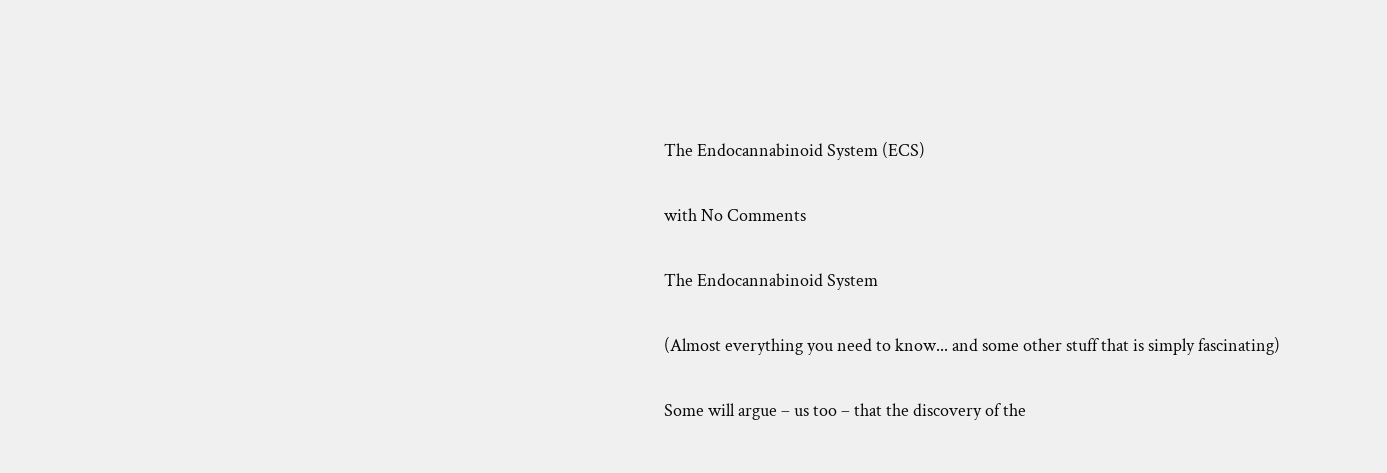The Endocannabinoid System (ECS)

with No Comments

The Endocannabinoid System

(Almost everything you need to know... and some other stuff that is simply fascinating)

Some will argue – us too – that the discovery of the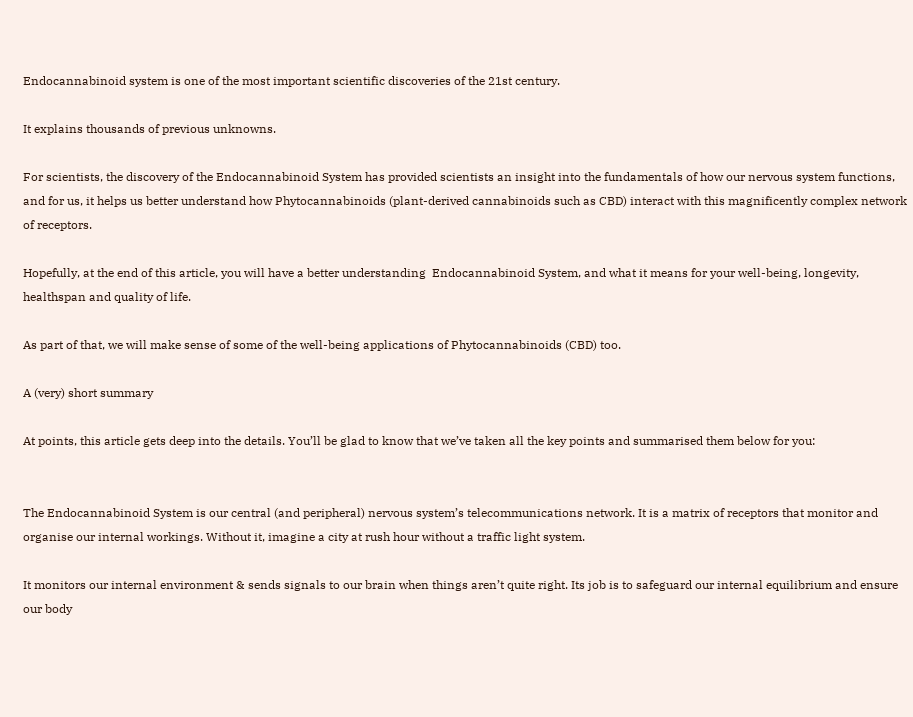Endocannabinoid system is one of the most important scientific discoveries of the 21st century.

It explains thousands of previous unknowns.

For scientists, the discovery of the Endocannabinoid System has provided scientists an insight into the fundamentals of how our nervous system functions, and for us, it helps us better understand how Phytocannabinoids (plant-derived cannabinoids such as CBD) interact with this magnificently complex network of receptors.

Hopefully, at the end of this article, you will have a better understanding  Endocannabinoid System, and what it means for your well-being, longevity, healthspan and quality of life.

As part of that, we will make sense of some of the well-being applications of Phytocannabinoids (CBD) too.

A (very) short summary

At points, this article gets deep into the details. You’ll be glad to know that we’ve taken all the key points and summarised them below for you:


The Endocannabinoid System is our central (and peripheral) nervous system’s telecommunications network. It is a matrix of receptors that monitor and organise our internal workings. Without it, imagine a city at rush hour without a traffic light system.

It monitors our internal environment & sends signals to our brain when things aren’t quite right. Its job is to safeguard our internal equilibrium and ensure our body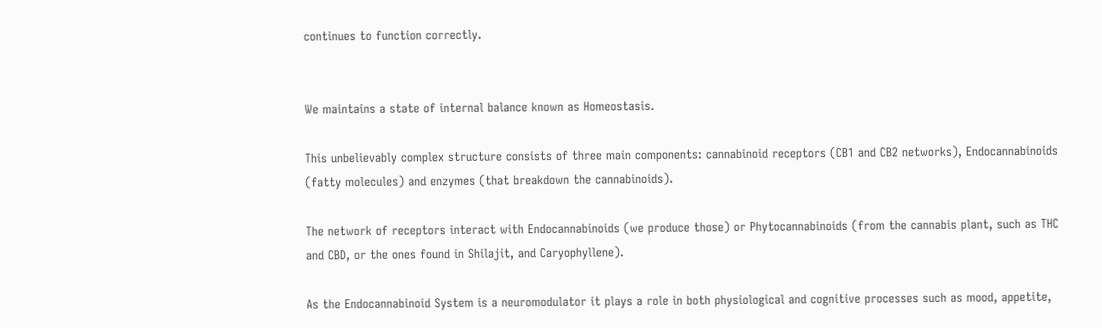continues to function correctly.


We maintains a state of internal balance known as Homeostasis.

This unbelievably complex structure consists of three main components: cannabinoid receptors (CB1 and CB2 networks), Endocannabinoids (fatty molecules) and enzymes (that breakdown the cannabinoids).

The network of receptors interact with Endocannabinoids (we produce those) or Phytocannabinoids (from the cannabis plant, such as THC and CBD, or the ones found in Shilajit, and Caryophyllene).

As the Endocannabinoid System is a neuromodulator it plays a role in both physiological and cognitive processes such as mood, appetite,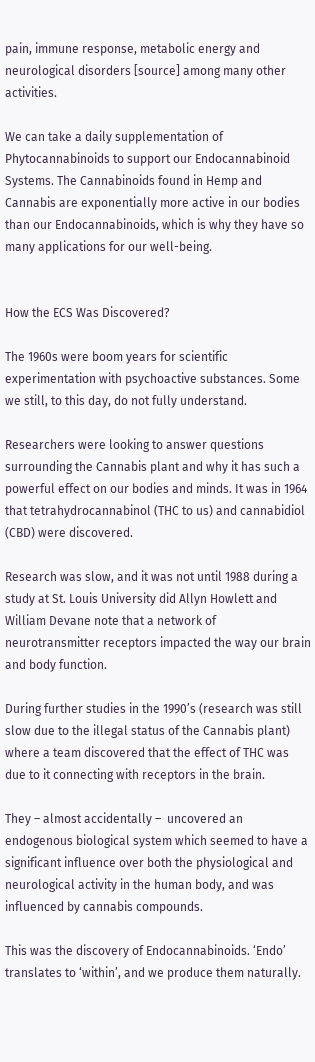pain, immune response, metabolic energy and neurological disorders [source] among many other activities.

We can take a daily supplementation of Phytocannabinoids to support our Endocannabinoid Systems. The Cannabinoids found in Hemp and Cannabis are exponentially more active in our bodies than our Endocannabinoids, which is why they have so many applications for our well-being.


How the ECS Was Discovered?

The 1960s were boom years for scientific experimentation with psychoactive substances. Some we still, to this day, do not fully understand.

Researchers were looking to answer questions surrounding the Cannabis plant and why it has such a powerful effect on our bodies and minds. It was in 1964 that tetrahydrocannabinol (THC to us) and cannabidiol (CBD) were discovered.

Research was slow, and it was not until 1988 during a study at St. Louis University did Allyn Howlett and William Devane note that a network of neurotransmitter receptors impacted the way our brain and body function.

During further studies in the 1990’s (research was still slow due to the illegal status of the Cannabis plant) where a team discovered that the effect of THC was due to it connecting with receptors in the brain.

They – almost accidentally –  uncovered an endogenous biological system which seemed to have a significant influence over both the physiological and neurological activity in the human body, and was influenced by cannabis compounds.

This was the discovery of Endocannabinoids. ‘Endo’ translates to ‘within’, and we produce them naturally.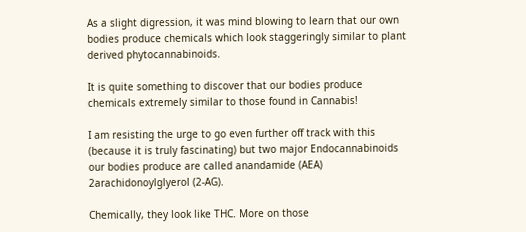As a slight digression, it was mind blowing to learn that our own bodies produce chemicals which look staggeringly similar to plant derived phytocannabinoids.

It is quite something to discover that our bodies produce chemicals extremely similar to those found in Cannabis!

I am resisting the urge to go even further off track with this (because it is truly fascinating) but two major Endocannabinoids our bodies produce are called anandamide (AEA) 2arachidonoylglyerol (2-AG).

Chemically, they look like THC. More on those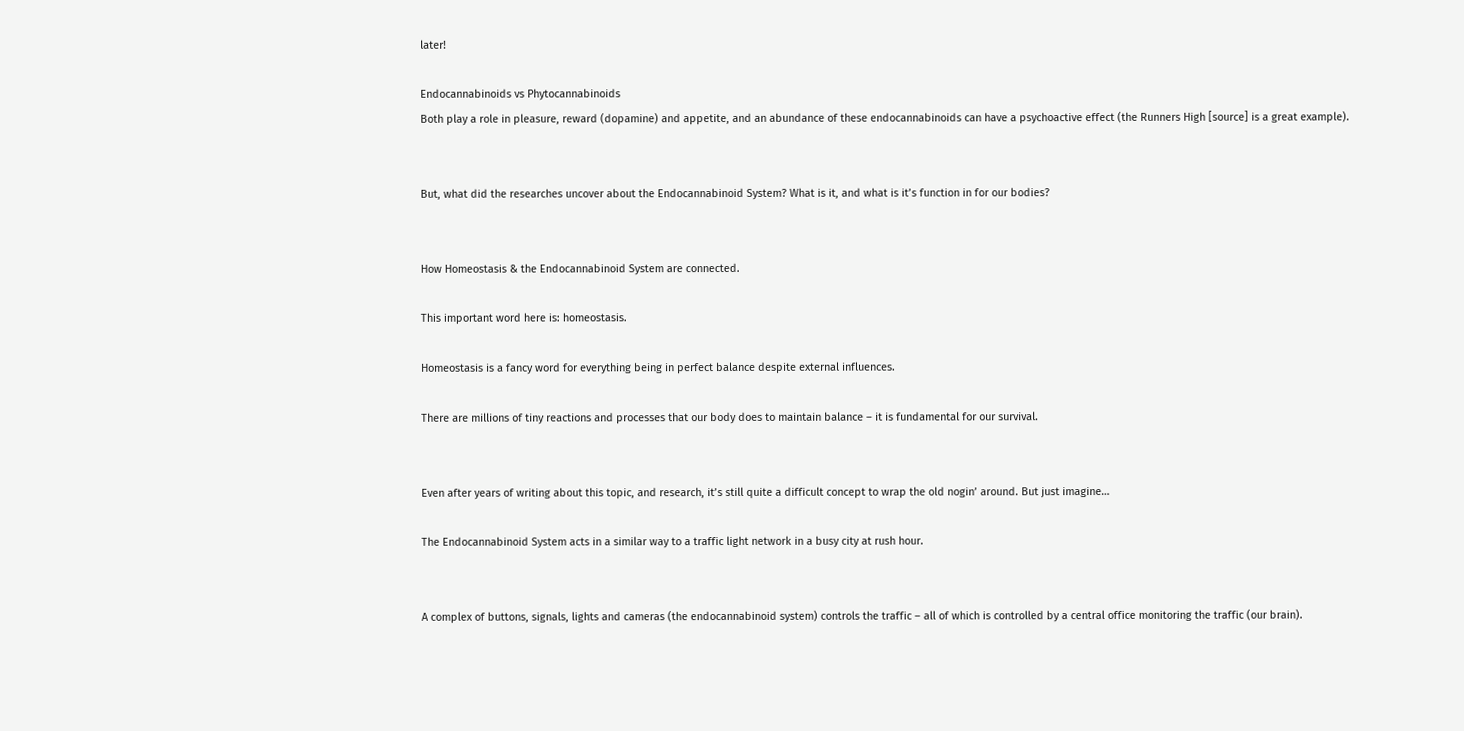later!

Endocannabinoids vs Phytocannabinoids
Both play a role in pleasure, reward (dopamine) and appetite, and an abundance of these endocannabinoids can have a psychoactive effect (the Runners High [source] is a great example).


But, what did the researches uncover about the Endocannabinoid System? What is it, and what is it’s function in for our bodies?


How Homeostasis & the Endocannabinoid System are connected.

This important word here is: homeostasis.

Homeostasis is a fancy word for everything being in perfect balance despite external influences.

There are millions of tiny reactions and processes that our body does to maintain balance – it is fundamental for our survival.


Even after years of writing about this topic, and research, it’s still quite a difficult concept to wrap the old nogin’ around. But just imagine…

The Endocannabinoid System acts in a similar way to a traffic light network in a busy city at rush hour.


A complex of buttons, signals, lights and cameras (the endocannabinoid system) controls the traffic – all of which is controlled by a central office monitoring the traffic (our brain).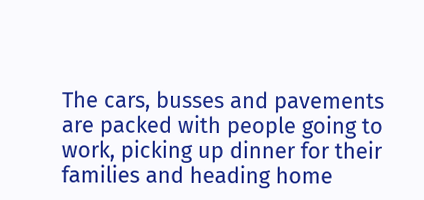The cars, busses and pavements are packed with people going to work, picking up dinner for their families and heading home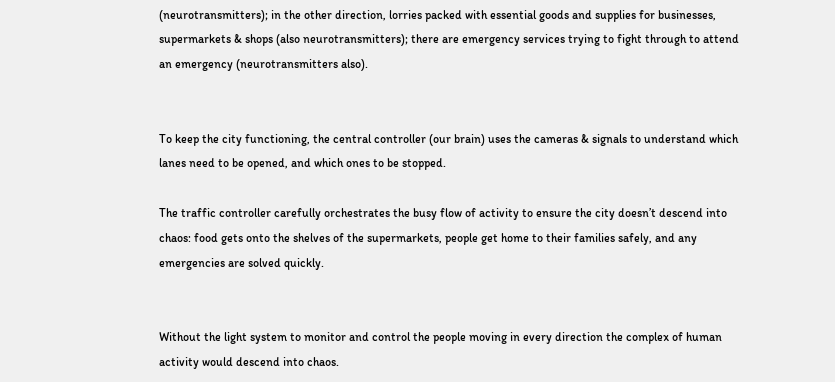(neurotransmitters); in the other direction, lorries packed with essential goods and supplies for businesses, supermarkets & shops (also neurotransmitters); there are emergency services trying to fight through to attend an emergency (neurotransmitters also).


To keep the city functioning, the central controller (our brain) uses the cameras & signals to understand which lanes need to be opened, and which ones to be stopped.

The traffic controller carefully orchestrates the busy flow of activity to ensure the city doesn’t descend into chaos: food gets onto the shelves of the supermarkets, people get home to their families safely, and any emergencies are solved quickly.


Without the light system to monitor and control the people moving in every direction the complex of human activity would descend into chaos.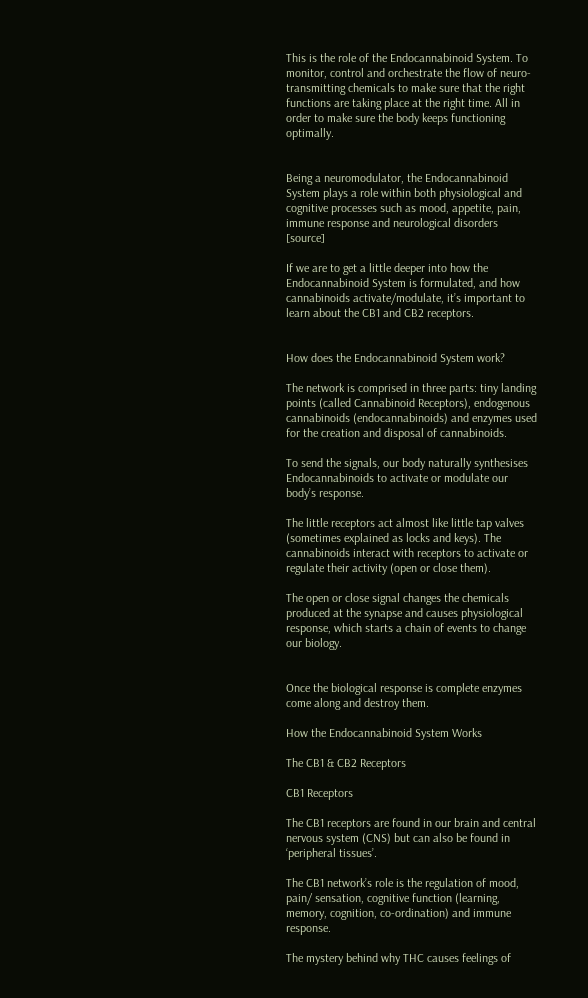This is the role of the Endocannabinoid System. To monitor, control and orchestrate the flow of neuro-transmitting chemicals to make sure that the right functions are taking place at the right time. All in order to make sure the body keeps functioning optimally.


Being a neuromodulator, the Endocannabinoid System plays a role within both physiological and cognitive processes such as mood, appetite, pain, immune response and neurological disorders [source]

If we are to get a little deeper into how the Endocannabinoid System is formulated, and how cannabinoids activate/modulate, it’s important to learn about the CB1 and CB2 receptors.


How does the Endocannabinoid System work?

The network is comprised in three parts: tiny landing points (called Cannabinoid Receptors), endogenous cannabinoids (endocannabinoids) and enzymes used for the creation and disposal of cannabinoids.

To send the signals, our body naturally synthesises Endocannabinoids to activate or modulate our body’s response.

The little receptors act almost like little tap valves (sometimes explained as locks and keys). The cannabinoids interact with receptors to activate or regulate their activity (open or close them).

The open or close signal changes the chemicals produced at the synapse and causes physiological response, which starts a chain of events to change our biology.


Once the biological response is complete enzymes come along and destroy them.

How the Endocannabinoid System Works

The CB1 & CB2 Receptors

CB1 Receptors

The CB1 receptors are found in our brain and central nervous system (CNS) but can also be found in ‘peripheral tissues’.

The CB1 network’s role is the regulation of mood, pain/ sensation, cognitive function (learning, memory, cognition, co-ordination) and immune response.

The mystery behind why THC causes feelings of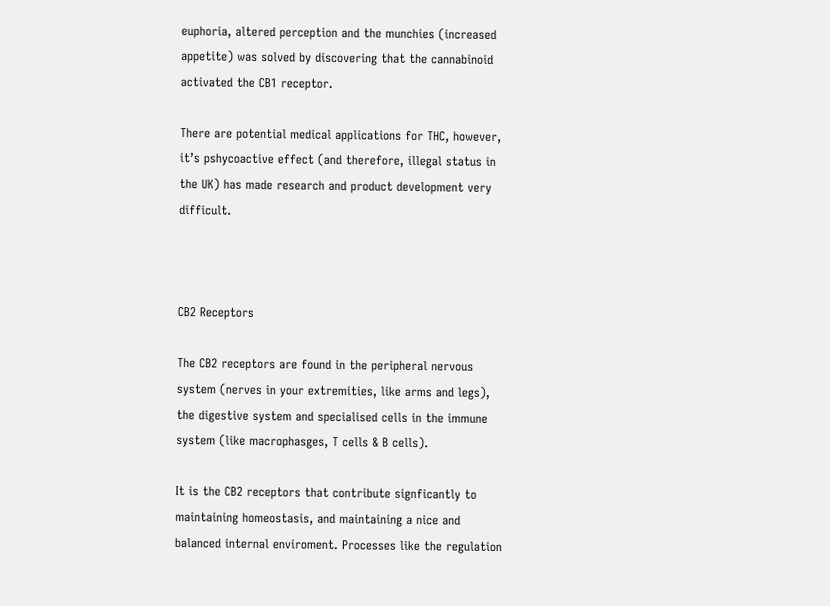euphoria, altered perception and the munchies (increased appetite) was solved by discovering that the cannabinoid activated the CB1 receptor.

There are potential medical applications for THC, however, it’s pshycoactive effect (and therefore, illegal status in the UK) has made research and product development very difficult.



CB2 Receptors

The CB2 receptors are found in the peripheral nervous system (nerves in your extremities, like arms and legs), the digestive system and specialised cells in the immune system (like macrophasges, T cells & B cells).

It is the CB2 receptors that contribute signficantly to maintaining homeostasis, and maintaining a nice and balanced internal enviroment. Processes like the regulation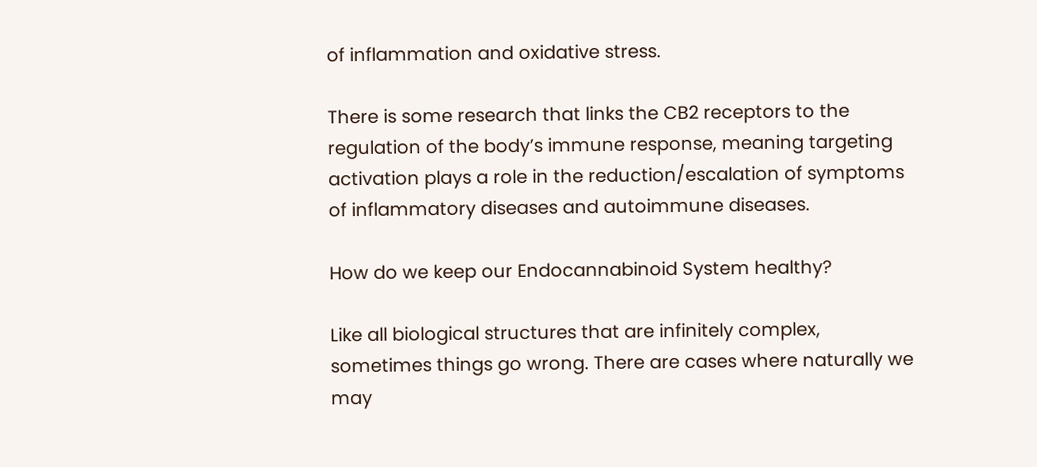of inflammation and oxidative stress.

There is some research that links the CB2 receptors to the regulation of the body’s immune response, meaning targeting activation plays a role in the reduction/escalation of symptoms of inflammatory diseases and autoimmune diseases.

How do we keep our Endocannabinoid System healthy?

Like all biological structures that are infinitely complex, sometimes things go wrong. There are cases where naturally we may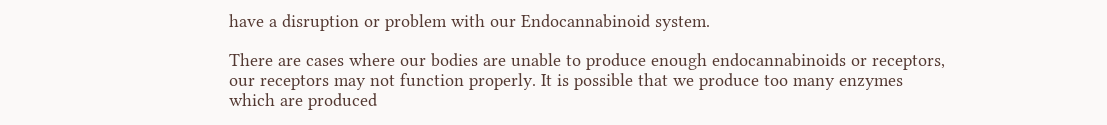have a disruption or problem with our Endocannabinoid system.

There are cases where our bodies are unable to produce enough endocannabinoids or receptors, our receptors may not function properly. It is possible that we produce too many enzymes which are produced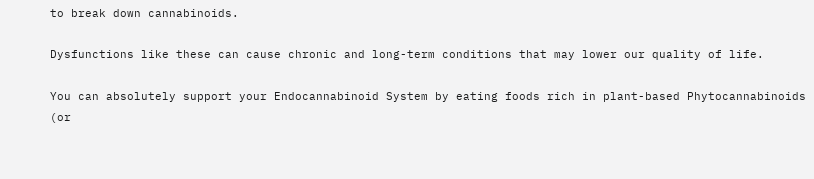to break down cannabinoids.

Dysfunctions like these can cause chronic and long-term conditions that may lower our quality of life.

You can absolutely support your Endocannabinoid System by eating foods rich in plant-based Phytocannabinoids (or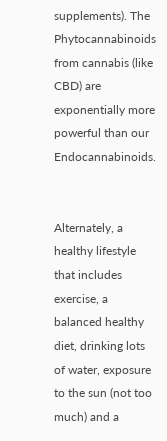supplements). The Phytocannabinoids from cannabis (like CBD) are exponentially more powerful than our Endocannabinoids.


Alternately, a healthy lifestyle that includes exercise, a balanced healthy diet, drinking lots of water, exposure to the sun (not too much) and a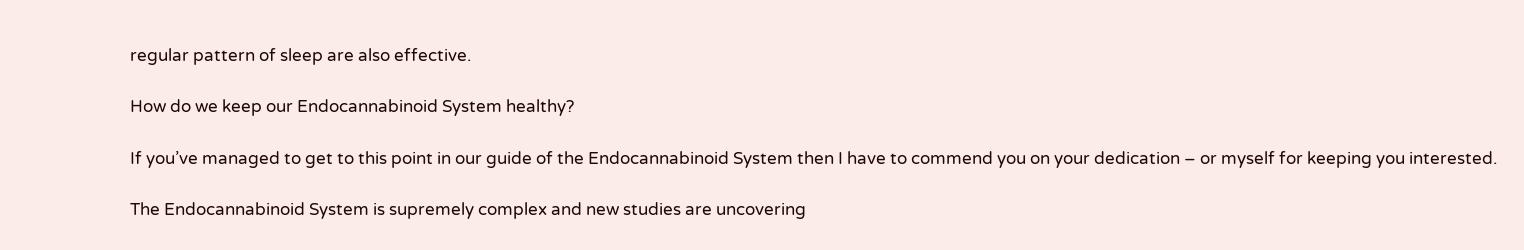regular pattern of sleep are also effective.

How do we keep our Endocannabinoid System healthy?

If you’ve managed to get to this point in our guide of the Endocannabinoid System then I have to commend you on your dedication – or myself for keeping you interested.

The Endocannabinoid System is supremely complex and new studies are uncovering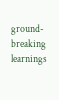ground-breaking learnings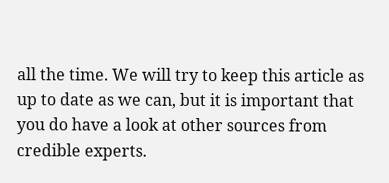all the time. We will try to keep this article as up to date as we can, but it is important that you do have a look at other sources from credible experts.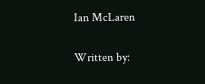Ian McLaren

Written by: